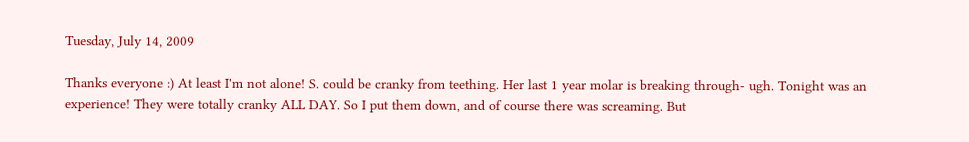Tuesday, July 14, 2009

Thanks everyone :) At least I'm not alone! S. could be cranky from teething. Her last 1 year molar is breaking through- ugh. Tonight was an experience! They were totally cranky ALL DAY. So I put them down, and of course there was screaming. But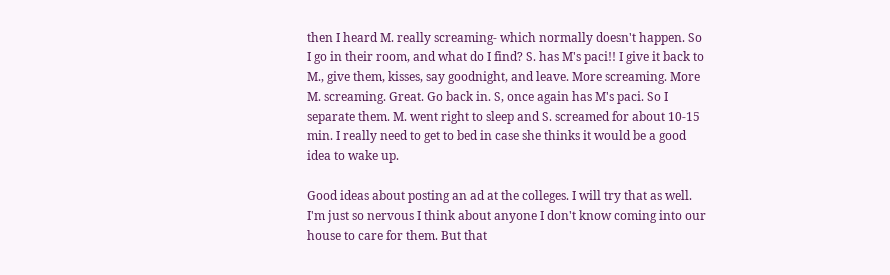then I heard M. really screaming- which normally doesn't happen. So I go in their room, and what do I find? S. has M's paci!! I give it back to M., give them, kisses, say goodnight, and leave. More screaming. More M. screaming. Great. Go back in. S, once again has M's paci. So I separate them. M. went right to sleep and S. screamed for about 10-15 min. I really need to get to bed in case she thinks it would be a good idea to wake up.

Good ideas about posting an ad at the colleges. I will try that as well. I'm just so nervous I think about anyone I don't know coming into our house to care for them. But that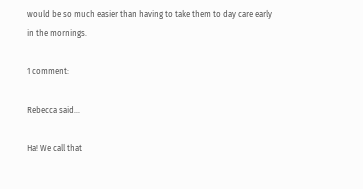would be so much easier than having to take them to day care early in the mornings.

1 comment:

Rebecca said...

Ha! We call that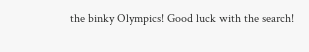the binky Olympics! Good luck with the search!